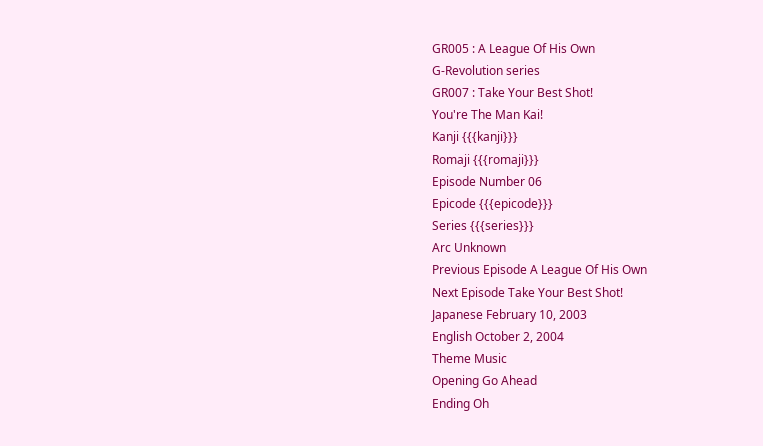GR005 : A League Of His Own
G-Revolution series
GR007 : Take Your Best Shot!
You're The Man Kai!
Kanji {{{kanji}}}
Romaji {{{romaji}}}
Episode Number 06
Epicode {{{epicode}}}
Series {{{series}}}
Arc Unknown
Previous Episode A League Of His Own
Next Episode Take Your Best Shot!
Japanese February 10, 2003
English October 2, 2004
Theme Music
Opening Go Ahead
Ending Oh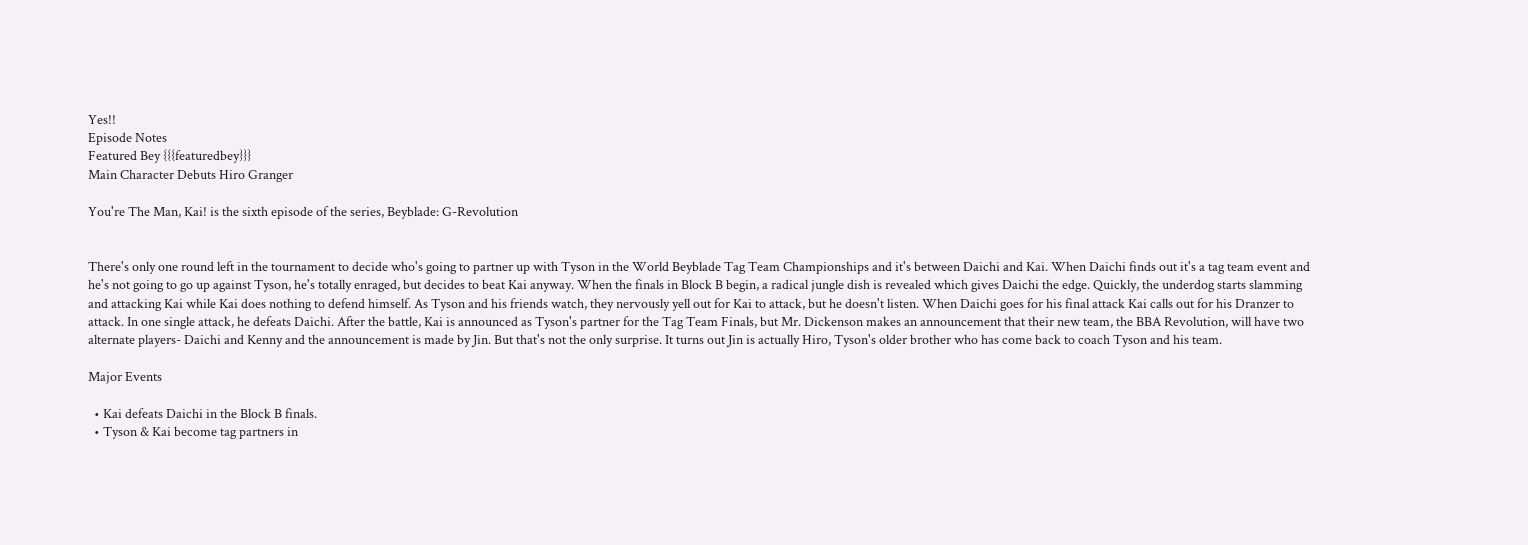Yes!!
Episode Notes
Featured Bey {{{featuredbey}}}
Main Character Debuts Hiro Granger

You're The Man, Kai! is the sixth episode of the series, Beyblade: G-Revolution


There's only one round left in the tournament to decide who's going to partner up with Tyson in the World Beyblade Tag Team Championships and it's between Daichi and Kai. When Daichi finds out it's a tag team event and he's not going to go up against Tyson, he's totally enraged, but decides to beat Kai anyway. When the finals in Block B begin, a radical jungle dish is revealed which gives Daichi the edge. Quickly, the underdog starts slamming and attacking Kai while Kai does nothing to defend himself. As Tyson and his friends watch, they nervously yell out for Kai to attack, but he doesn't listen. When Daichi goes for his final attack Kai calls out for his Dranzer to attack. In one single attack, he defeats Daichi. After the battle, Kai is announced as Tyson's partner for the Tag Team Finals, but Mr. Dickenson makes an announcement that their new team, the BBA Revolution, will have two alternate players- Daichi and Kenny and the announcement is made by Jin. But that's not the only surprise. It turns out Jin is actually Hiro, Tyson's older brother who has come back to coach Tyson and his team.

Major Events

  • Kai defeats Daichi in the Block B finals.
  • Tyson & Kai become tag partners in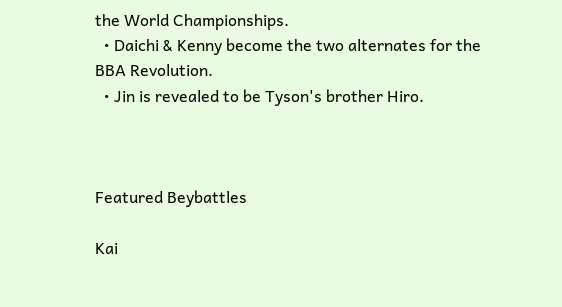the World Championships.
  • Daichi & Kenny become the two alternates for the BBA Revolution.
  • Jin is revealed to be Tyson's brother Hiro.



Featured Beybattles

Kai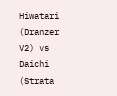Hiwatari (Dranzer V2) vs Daichi (Strata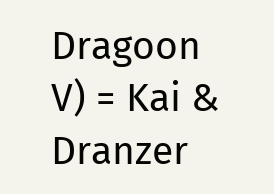Dragoon V) = Kai & Dranzer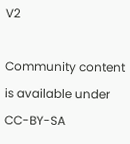V2

Community content is available under CC-BY-SA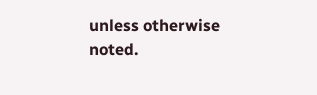unless otherwise noted.